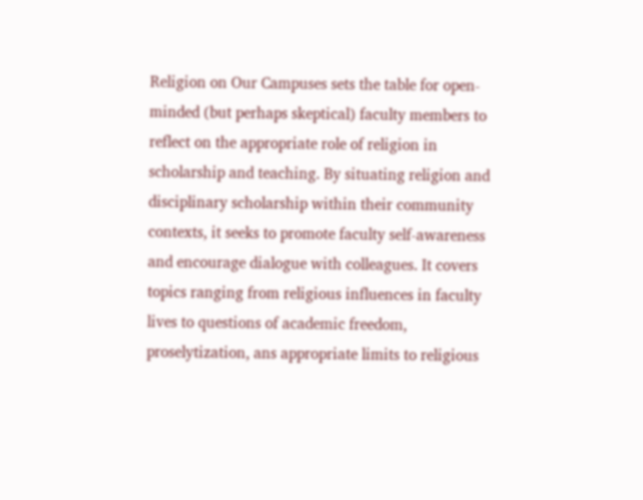Religion on Our Campuses sets the table for open-minded (but perhaps skeptical) faculty members to reflect on the appropriate role of religion in scholarship and teaching. By situating religion and disciplinary scholarship within their community contexts, it seeks to promote faculty self-awareness and encourage dialogue with colleagues. It covers topics ranging from religious influences in faculty lives to questions of academic freedom, proselytization, ans appropriate limits to religious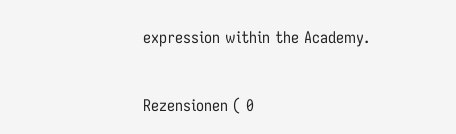expression within the Academy.

Rezensionen ( 0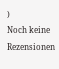)
Noch keine Rezensionen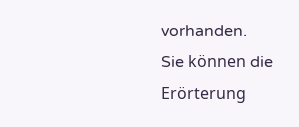vorhanden.
Sie können die Erörterung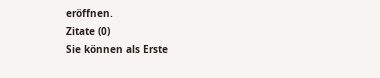eröffnen.
Zitate (0)
Sie können als Erste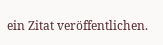ein Zitat veröffentlichen.